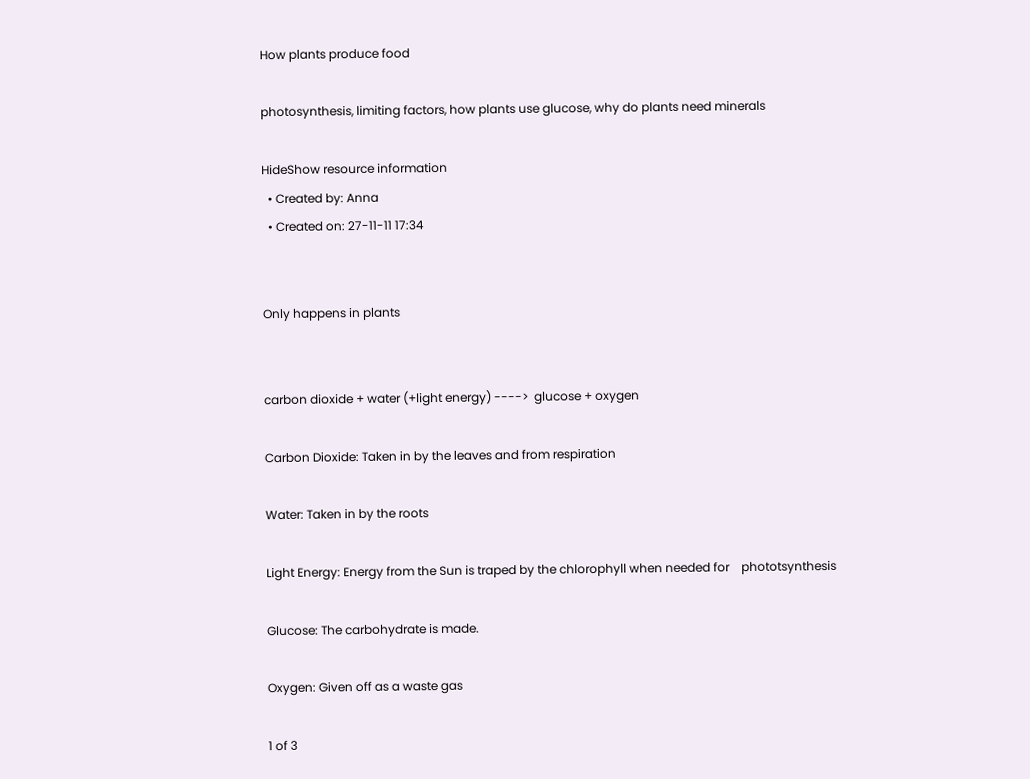How plants produce food

photosynthesis, limiting factors, how plants use glucose, why do plants need minerals

HideShow resource information
  • Created by: Anna
  • Created on: 27-11-11 17:34


Only happens in plants


carbon dioxide + water (+light energy) ---->  glucose + oxygen

Carbon Dioxide: Taken in by the leaves and from respiration

Water: Taken in by the roots

Light Energy: Energy from the Sun is traped by the chlorophyll when needed for    phototsynthesis

Glucose: The carbohydrate is made.

Oxygen: Given off as a waste gas

1 of 3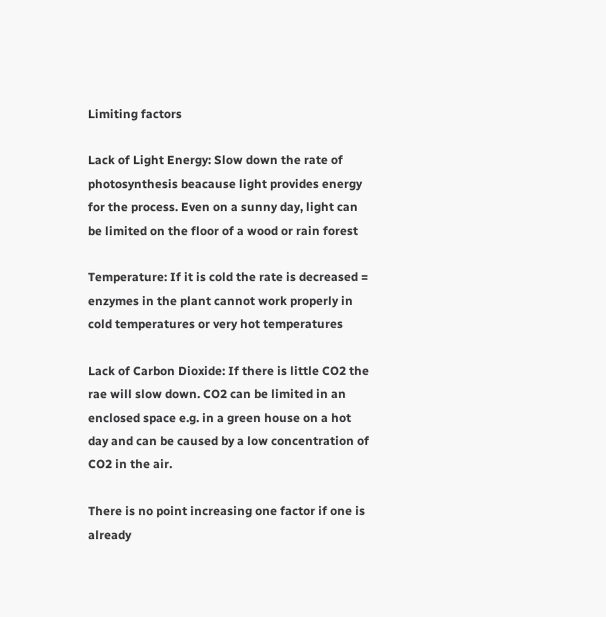Limiting factors

Lack of Light Energy: Slow down the rate of photosynthesis beacause light provides energy for the process. Even on a sunny day, light can be limited on the floor of a wood or rain forest

Temperature: If it is cold the rate is decreased = enzymes in the plant cannot work properly in cold temperatures or very hot temperatures

Lack of Carbon Dioxide: If there is little CO2 the rae will slow down. CO2 can be limited in an enclosed space e.g. in a green house on a hot day and can be caused by a low concentration of CO2 in the air.

There is no point increasing one factor if one is already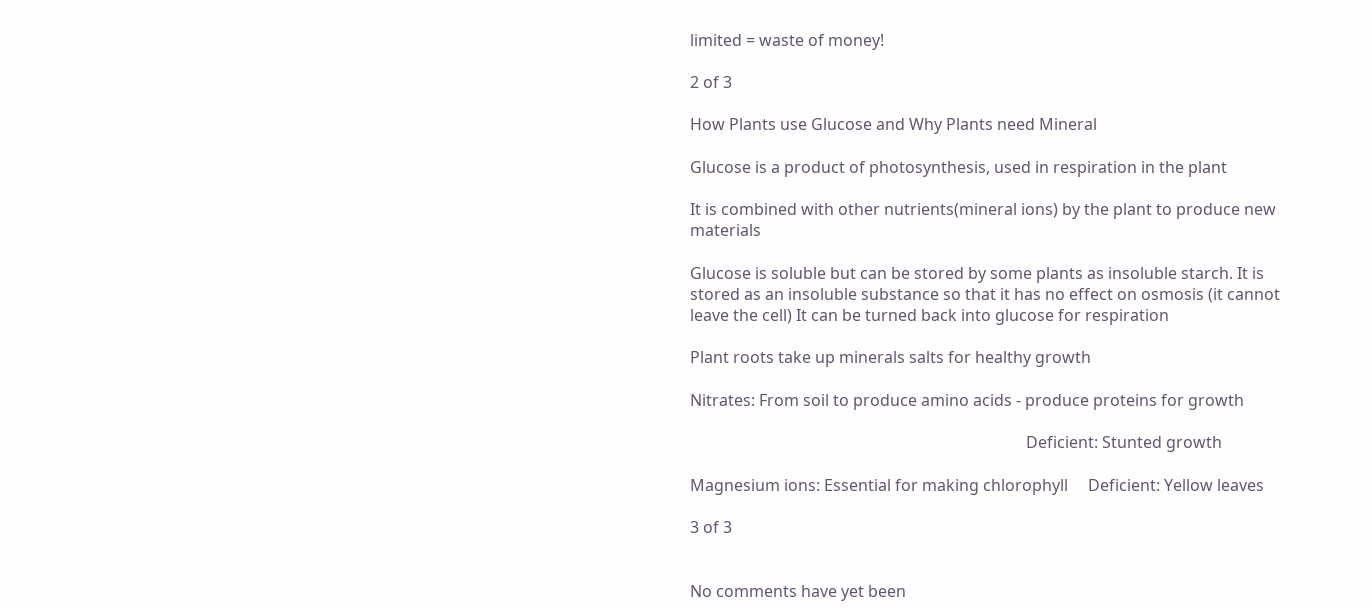limited = waste of money!

2 of 3

How Plants use Glucose and Why Plants need Mineral

Glucose is a product of photosynthesis, used in respiration in the plant

It is combined with other nutrients(mineral ions) by the plant to produce new materials

Glucose is soluble but can be stored by some plants as insoluble starch. It is stored as an insoluble substance so that it has no effect on osmosis (it cannot leave the cell) It can be turned back into glucose for respiration

Plant roots take up minerals salts for healthy growth

Nitrates: From soil to produce amino acids - produce proteins for growth

                                                                                    Deficient: Stunted growth

Magnesium ions: Essential for making chlorophyll     Deficient: Yellow leaves

3 of 3


No comments have yet been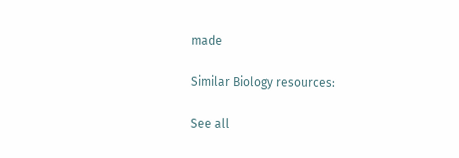made

Similar Biology resources:

See all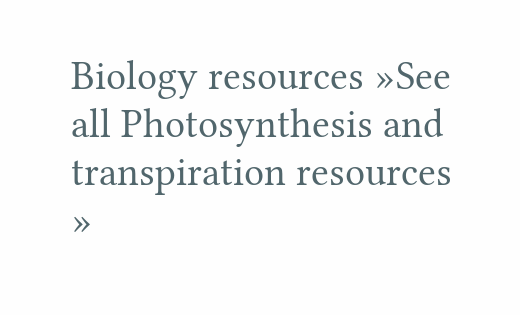Biology resources »See all Photosynthesis and transpiration resources »